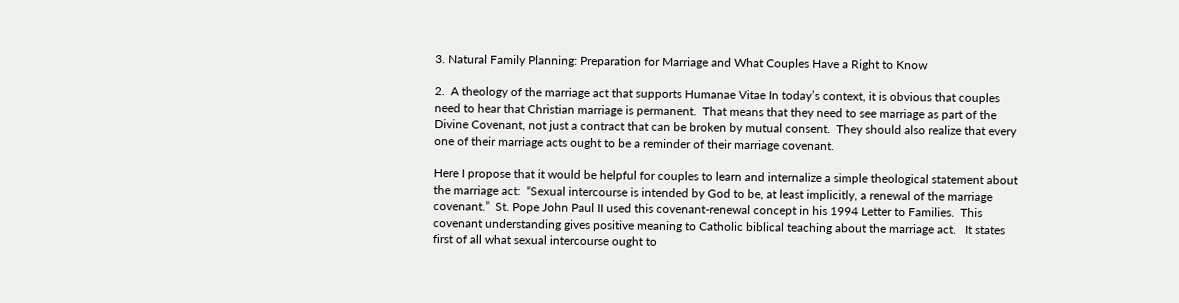3. Natural Family Planning: Preparation for Marriage and What Couples Have a Right to Know

2.  A theology of the marriage act that supports Humanae Vitae In today’s context, it is obvious that couples need to hear that Christian marriage is permanent.  That means that they need to see marriage as part of the Divine Covenant, not just a contract that can be broken by mutual consent.  They should also realize that every one of their marriage acts ought to be a reminder of their marriage covenant.

Here I propose that it would be helpful for couples to learn and internalize a simple theological statement about the marriage act:  “Sexual intercourse is intended by God to be, at least implicitly, a renewal of the marriage covenant.”  St. Pope John Paul II used this covenant-renewal concept in his 1994 Letter to Families.  This covenant understanding gives positive meaning to Catholic biblical teaching about the marriage act.   It states first of all what sexual intercourse ought to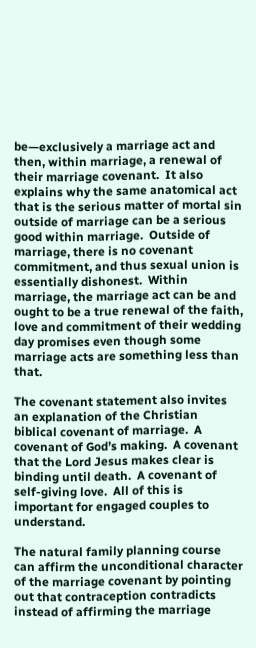be—exclusively a marriage act and then, within marriage, a renewal of their marriage covenant.  It also explains why the same anatomical act that is the serious matter of mortal sin outside of marriage can be a serious good within marriage.  Outside of marriage, there is no covenant commitment, and thus sexual union is essentially dishonest.  Within marriage, the marriage act can be and ought to be a true renewal of the faith, love and commitment of their wedding day promises even though some marriage acts are something less than that.

The covenant statement also invites an explanation of the Christian biblical covenant of marriage.  A covenant of God’s making.  A covenant that the Lord Jesus makes clear is binding until death.  A covenant of self-giving love.  All of this is important for engaged couples to understand.

The natural family planning course can affirm the unconditional character of the marriage covenant by pointing out that contraception contradicts instead of affirming the marriage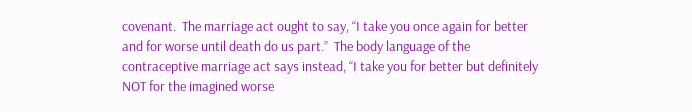covenant.  The marriage act ought to say, “I take you once again for better and for worse until death do us part.”  The body language of the contraceptive marriage act says instead, “I take you for better but definitely NOT for the imagined worse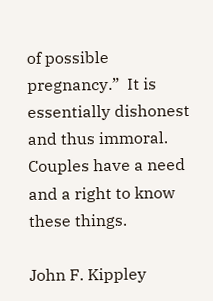of possible pregnancy.”  It is essentially dishonest and thus immoral.  Couples have a need and a right to know these things.

John F. Kippley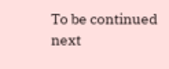To be continued next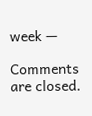week —

Comments are closed.